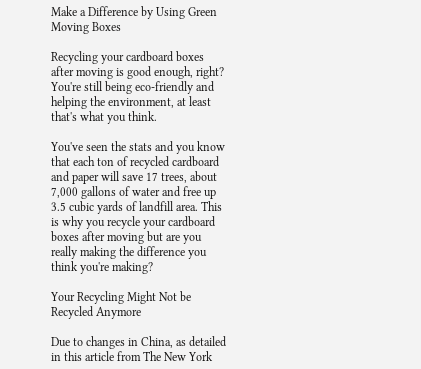Make a Difference by Using Green Moving Boxes

Recycling your cardboard boxes after moving is good enough, right? You're still being eco-friendly and helping the environment, at least that's what you think.

You've seen the stats and you know that each ton of recycled cardboard and paper will save 17 trees, about 7,000 gallons of water and free up 3.5 cubic yards of landfill area. This is why you recycle your cardboard boxes after moving but are you really making the difference you think you're making?

Your Recycling Might Not be Recycled Anymore

Due to changes in China, as detailed in this article from The New York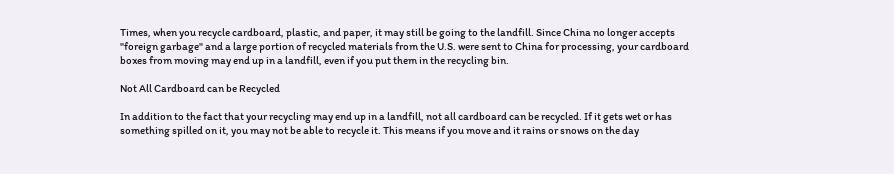Times, when you recycle cardboard, plastic, and paper, it may still be going to the landfill. Since China no longer accepts "foreign garbage" and a large portion of recycled materials from the U.S. were sent to China for processing, your cardboard boxes from moving may end up in a landfill, even if you put them in the recycling bin.

Not All Cardboard can be Recycled

In addition to the fact that your recycling may end up in a landfill, not all cardboard can be recycled. If it gets wet or has something spilled on it, you may not be able to recycle it. This means if you move and it rains or snows on the day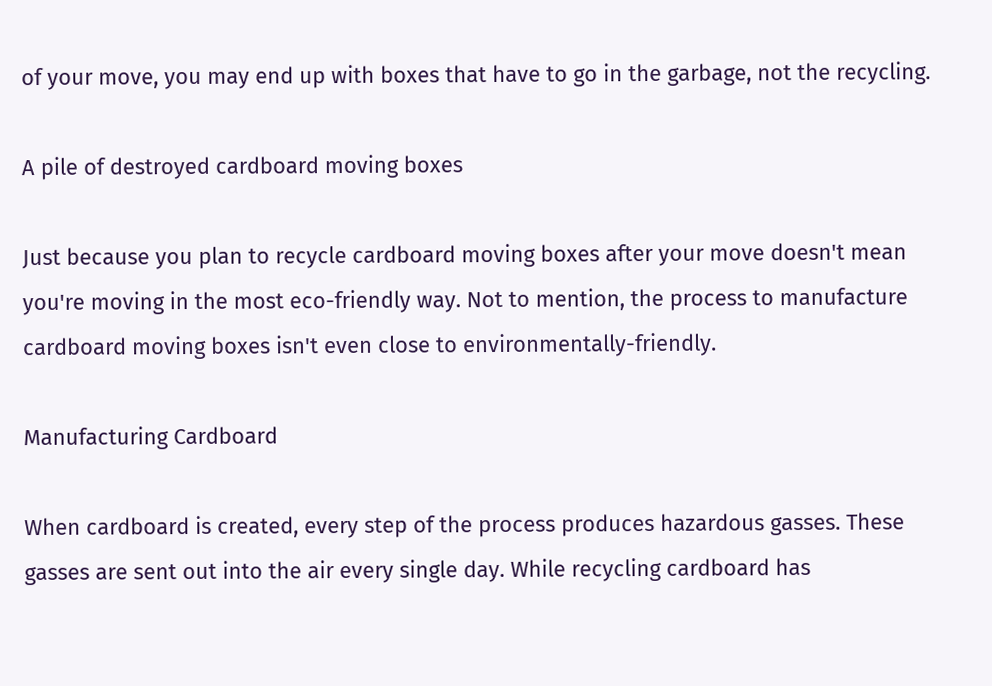of your move, you may end up with boxes that have to go in the garbage, not the recycling.

A pile of destroyed cardboard moving boxes

Just because you plan to recycle cardboard moving boxes after your move doesn't mean you're moving in the most eco-friendly way. Not to mention, the process to manufacture cardboard moving boxes isn't even close to environmentally-friendly.

Manufacturing Cardboard

When cardboard is created, every step of the process produces hazardous gasses. These gasses are sent out into the air every single day. While recycling cardboard has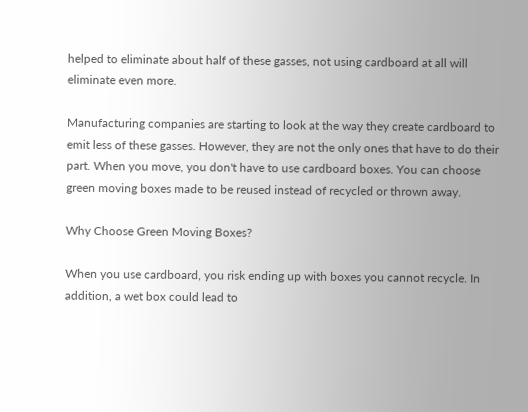helped to eliminate about half of these gasses, not using cardboard at all will eliminate even more.

Manufacturing companies are starting to look at the way they create cardboard to emit less of these gasses. However, they are not the only ones that have to do their part. When you move, you don't have to use cardboard boxes. You can choose green moving boxes made to be reused instead of recycled or thrown away.

Why Choose Green Moving Boxes?

When you use cardboard, you risk ending up with boxes you cannot recycle. In addition, a wet box could lead to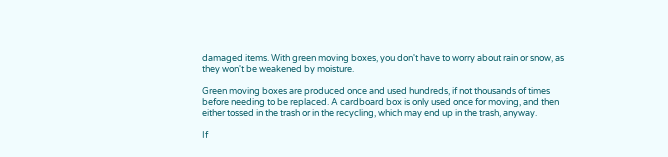damaged items. With green moving boxes, you don't have to worry about rain or snow, as they won't be weakened by moisture.

Green moving boxes are produced once and used hundreds, if not thousands of times before needing to be replaced. A cardboard box is only used once for moving, and then either tossed in the trash or in the recycling, which may end up in the trash, anyway.

If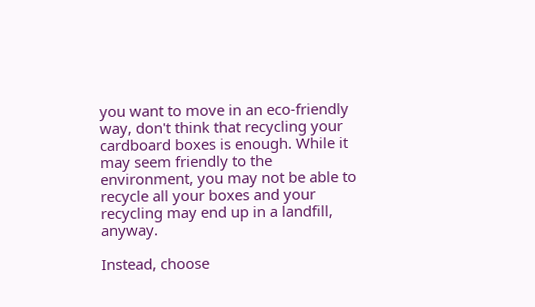you want to move in an eco-friendly way, don't think that recycling your cardboard boxes is enough. While it may seem friendly to the environment, you may not be able to recycle all your boxes and your recycling may end up in a landfill, anyway.

Instead, choose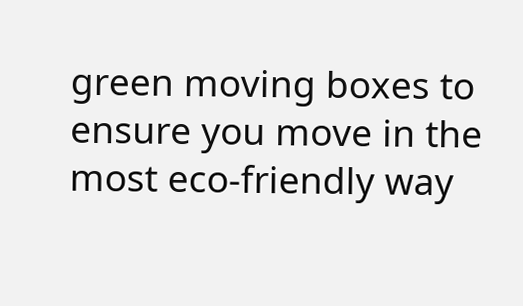green moving boxes to ensure you move in the most eco-friendly way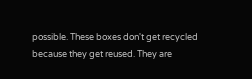possible. These boxes don't get recycled because they get reused. They are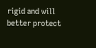rigid and will better protect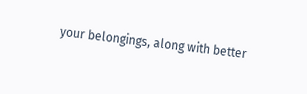your belongings, along with better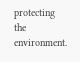protecting the environment.